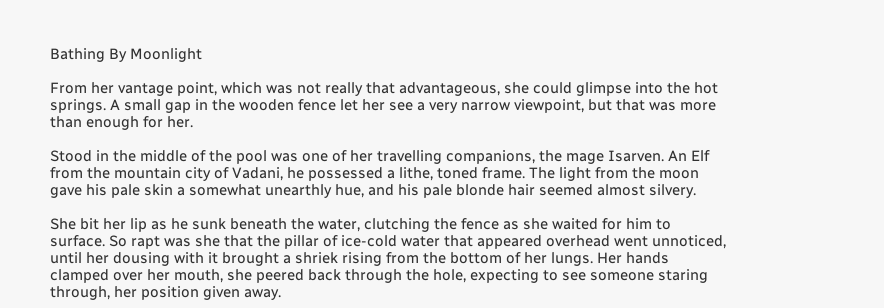Bathing By Moonlight

From her vantage point, which was not really that advantageous, she could glimpse into the hot springs. A small gap in the wooden fence let her see a very narrow viewpoint, but that was more than enough for her.

Stood in the middle of the pool was one of her travelling companions, the mage Isarven. An Elf from the mountain city of Vadani, he possessed a lithe, toned frame. The light from the moon gave his pale skin a somewhat unearthly hue, and his pale blonde hair seemed almost silvery.

She bit her lip as he sunk beneath the water, clutching the fence as she waited for him to surface. So rapt was she that the pillar of ice-cold water that appeared overhead went unnoticed, until her dousing with it brought a shriek rising from the bottom of her lungs. Her hands clamped over her mouth, she peered back through the hole, expecting to see someone staring through, her position given away.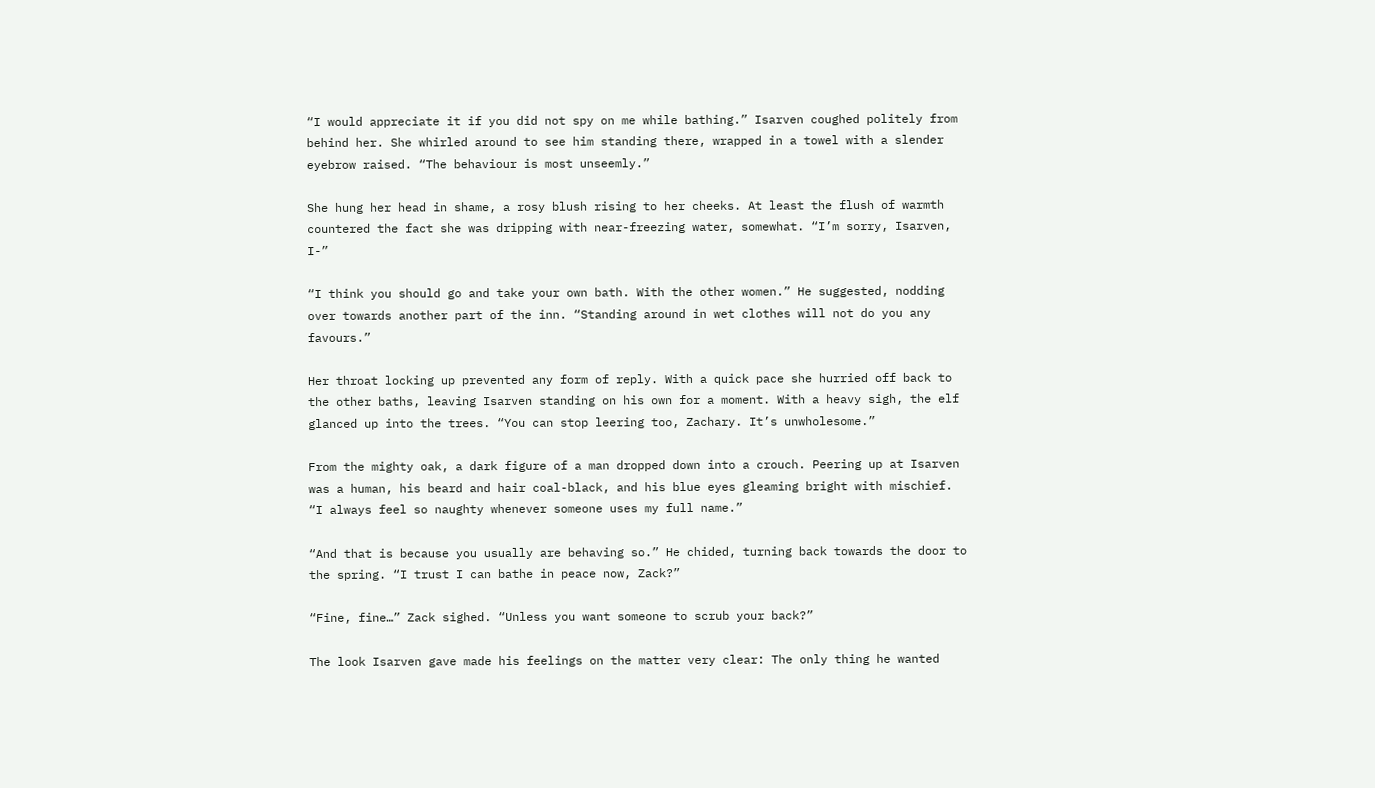“I would appreciate it if you did not spy on me while bathing.” Isarven coughed politely from behind her. She whirled around to see him standing there, wrapped in a towel with a slender eyebrow raised. “The behaviour is most unseemly.”

She hung her head in shame, a rosy blush rising to her cheeks. At least the flush of warmth countered the fact she was dripping with near-freezing water, somewhat. “I’m sorry, Isarven, I-”

“I think you should go and take your own bath. With the other women.” He suggested, nodding over towards another part of the inn. “Standing around in wet clothes will not do you any favours.”

Her throat locking up prevented any form of reply. With a quick pace she hurried off back to the other baths, leaving Isarven standing on his own for a moment. With a heavy sigh, the elf glanced up into the trees. “You can stop leering too, Zachary. It’s unwholesome.”

From the mighty oak, a dark figure of a man dropped down into a crouch. Peering up at Isarven was a human, his beard and hair coal-black, and his blue eyes gleaming bright with mischief. “I always feel so naughty whenever someone uses my full name.”

“And that is because you usually are behaving so.” He chided, turning back towards the door to the spring. “I trust I can bathe in peace now, Zack?”

“Fine, fine…” Zack sighed. “Unless you want someone to scrub your back?”

The look Isarven gave made his feelings on the matter very clear: The only thing he wanted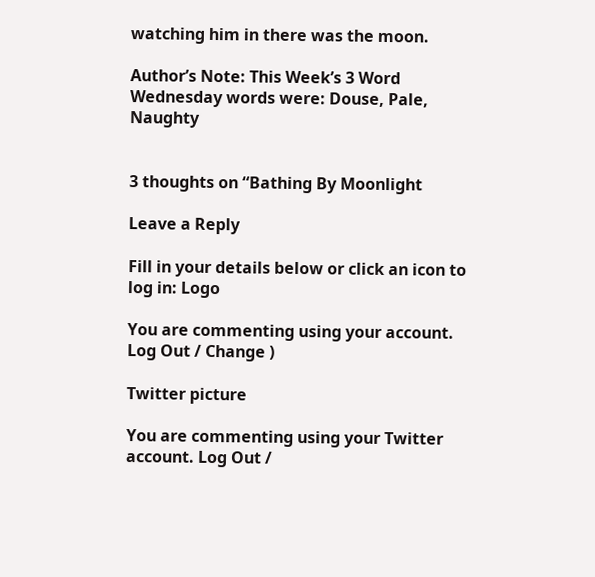watching him in there was the moon.

Author’s Note: This Week’s 3 Word Wednesday words were: Douse, Pale, Naughty


3 thoughts on “Bathing By Moonlight

Leave a Reply

Fill in your details below or click an icon to log in: Logo

You are commenting using your account. Log Out / Change )

Twitter picture

You are commenting using your Twitter account. Log Out /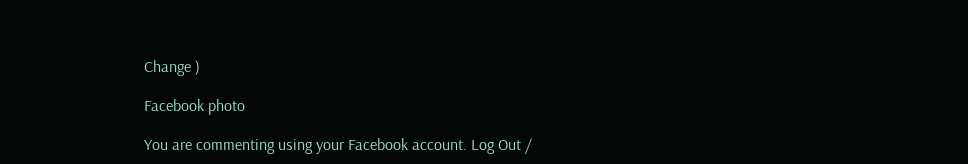Change )

Facebook photo

You are commenting using your Facebook account. Log Out /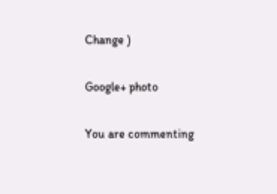Change )

Google+ photo

You are commenting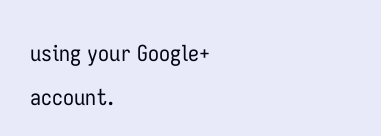using your Google+ account.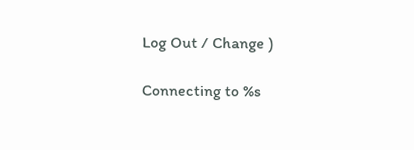Log Out / Change )

Connecting to %s